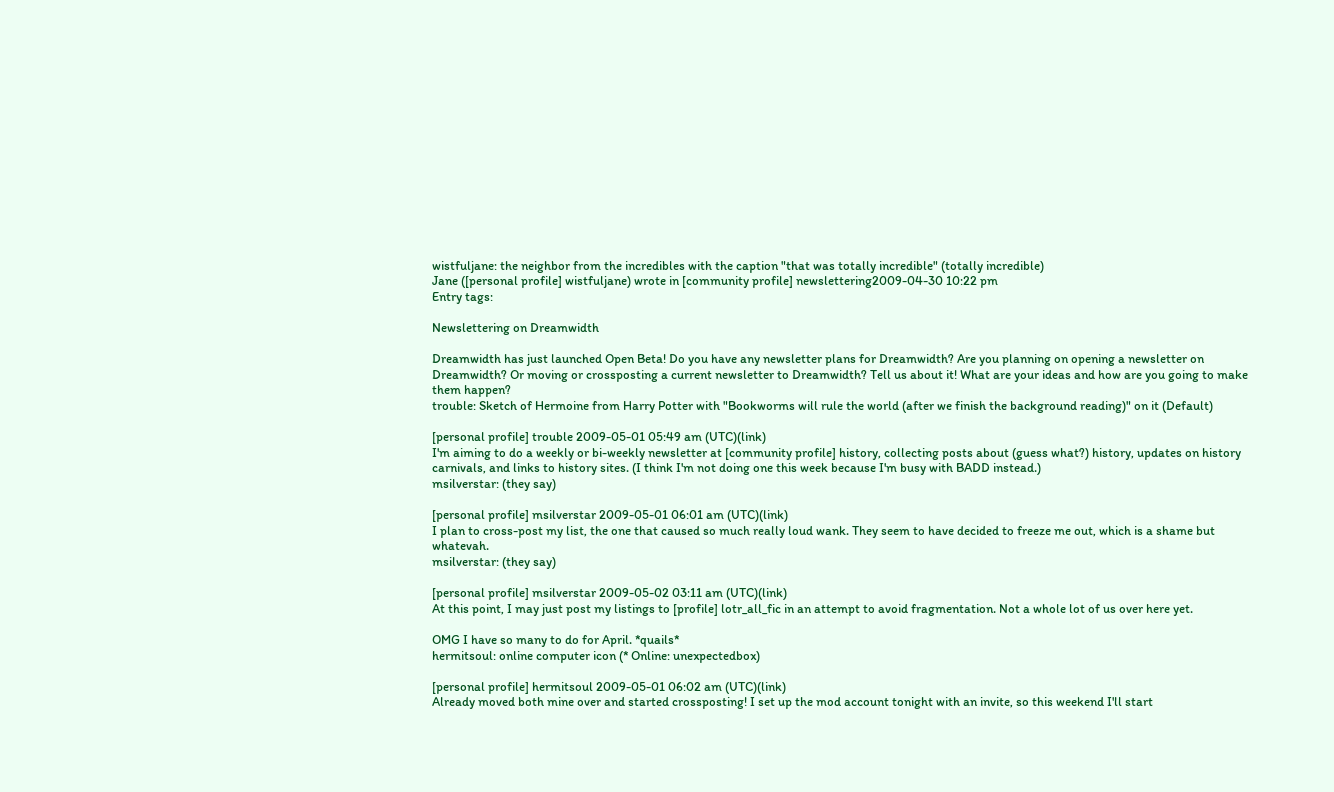wistfuljane: the neighbor from the incredibles with the caption "that was totally incredible" (totally incredible)
Jane ([personal profile] wistfuljane) wrote in [community profile] newslettering2009-04-30 10:22 pm
Entry tags:

Newslettering on Dreamwidth

Dreamwidth has just launched Open Beta! Do you have any newsletter plans for Dreamwidth? Are you planning on opening a newsletter on Dreamwidth? Or moving or crossposting a current newsletter to Dreamwidth? Tell us about it! What are your ideas and how are you going to make them happen?
trouble: Sketch of Hermoine from Harry Potter with "Bookworms will rule the world (after we finish the background reading)" on it (Default)

[personal profile] trouble 2009-05-01 05:49 am (UTC)(link)
I'm aiming to do a weekly or bi-weekly newsletter at [community profile] history, collecting posts about (guess what?) history, updates on history carnivals, and links to history sites. (I think I'm not doing one this week because I'm busy with BADD instead.)
msilverstar: (they say)

[personal profile] msilverstar 2009-05-01 06:01 am (UTC)(link)
I plan to cross-post my list, the one that caused so much really loud wank. They seem to have decided to freeze me out, which is a shame but whatevah.
msilverstar: (they say)

[personal profile] msilverstar 2009-05-02 03:11 am (UTC)(link)
At this point, I may just post my listings to [profile] lotr_all_fic in an attempt to avoid fragmentation. Not a whole lot of us over here yet.

OMG I have so many to do for April. *quails*
hermitsoul: online computer icon (* Online: unexpectedbox)

[personal profile] hermitsoul 2009-05-01 06:02 am (UTC)(link)
Already moved both mine over and started crossposting! I set up the mod account tonight with an invite, so this weekend I'll start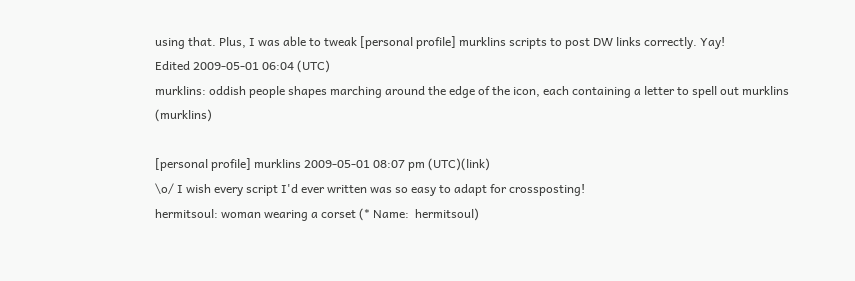using that. Plus, I was able to tweak [personal profile] murklins scripts to post DW links correctly. Yay!
Edited 2009-05-01 06:04 (UTC)
murklins: oddish people shapes marching around the edge of the icon, each containing a letter to spell out murklins (murklins)

[personal profile] murklins 2009-05-01 08:07 pm (UTC)(link)
\o/ I wish every script I'd ever written was so easy to adapt for crossposting!
hermitsoul: woman wearing a corset (* Name:  hermitsoul)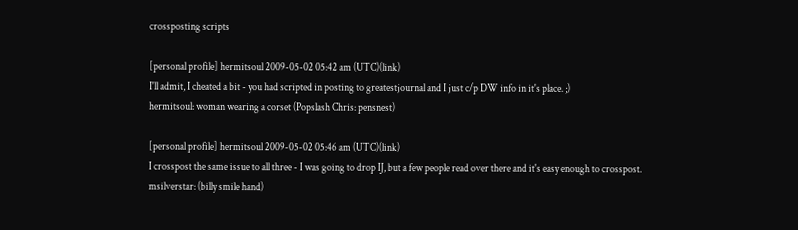crossposting scripts

[personal profile] hermitsoul 2009-05-02 05:42 am (UTC)(link)
I'll admit, I cheated a bit - you had scripted in posting to greatestjournal and I just c/p DW info in it's place. ;)
hermitsoul: woman wearing a corset (Popslash Chris: pensnest)

[personal profile] hermitsoul 2009-05-02 05:46 am (UTC)(link)
I crosspost the same issue to all three - I was going to drop IJ, but a few people read over there and it's easy enough to crosspost.
msilverstar: (billy smile hand)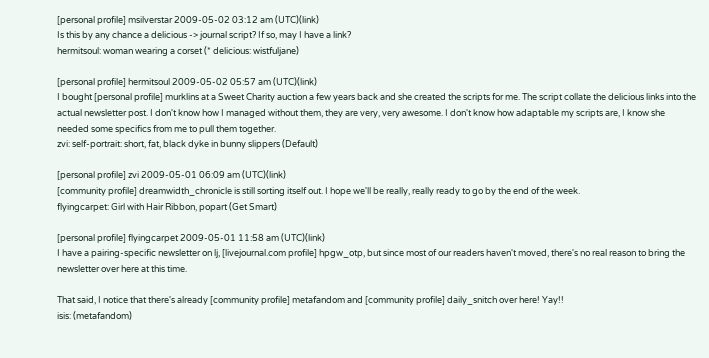[personal profile] msilverstar 2009-05-02 03:12 am (UTC)(link)
Is this by any chance a delicious -> journal script? If so, may I have a link?
hermitsoul: woman wearing a corset (* delicious: wistfuljane)

[personal profile] hermitsoul 2009-05-02 05:57 am (UTC)(link)
I bought [personal profile] murklins at a Sweet Charity auction a few years back and she created the scripts for me. The script collate the delicious links into the actual newsletter post. I don't know how I managed without them, they are very, very awesome. I don't know how adaptable my scripts are, I know she needed some specifics from me to pull them together.
zvi: self-portrait: short, fat, black dyke in bunny slippers (Default)

[personal profile] zvi 2009-05-01 06:09 am (UTC)(link)
[community profile] dreamwidth_chronicle is still sorting itself out. I hope we'll be really, really ready to go by the end of the week.
flyingcarpet: Girl with Hair Ribbon, popart (Get Smart)

[personal profile] flyingcarpet 2009-05-01 11:58 am (UTC)(link)
I have a pairing-specific newsletter on lj, [livejournal.com profile] hpgw_otp, but since most of our readers haven't moved, there's no real reason to bring the newsletter over here at this time.

That said, I notice that there's already [community profile] metafandom and [community profile] daily_snitch over here! Yay!!
isis: (metafandom)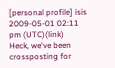[personal profile] isis 2009-05-01 02:11 pm (UTC)(link)
Heck, we've been crossposting for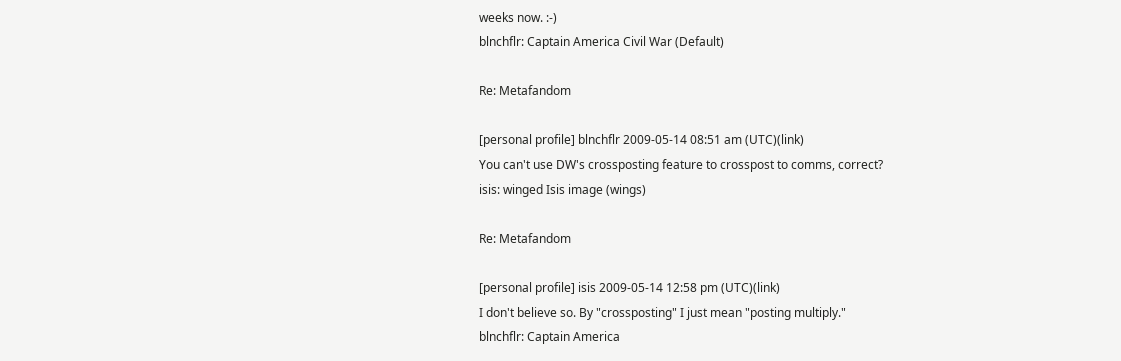weeks now. :-)
blnchflr: Captain America Civil War (Default)

Re: Metafandom

[personal profile] blnchflr 2009-05-14 08:51 am (UTC)(link)
You can't use DW's crossposting feature to crosspost to comms, correct?
isis: winged Isis image (wings)

Re: Metafandom

[personal profile] isis 2009-05-14 12:58 pm (UTC)(link)
I don't believe so. By "crossposting" I just mean "posting multiply."
blnchflr: Captain America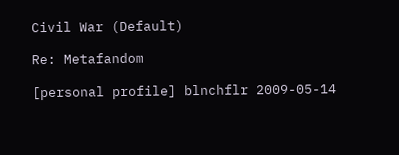Civil War (Default)

Re: Metafandom

[personal profile] blnchflr 2009-05-14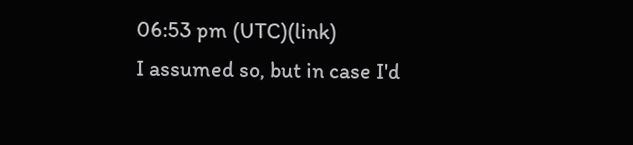06:53 pm (UTC)(link)
I assumed so, but in case I'd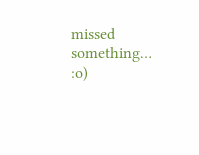missed something… :o)